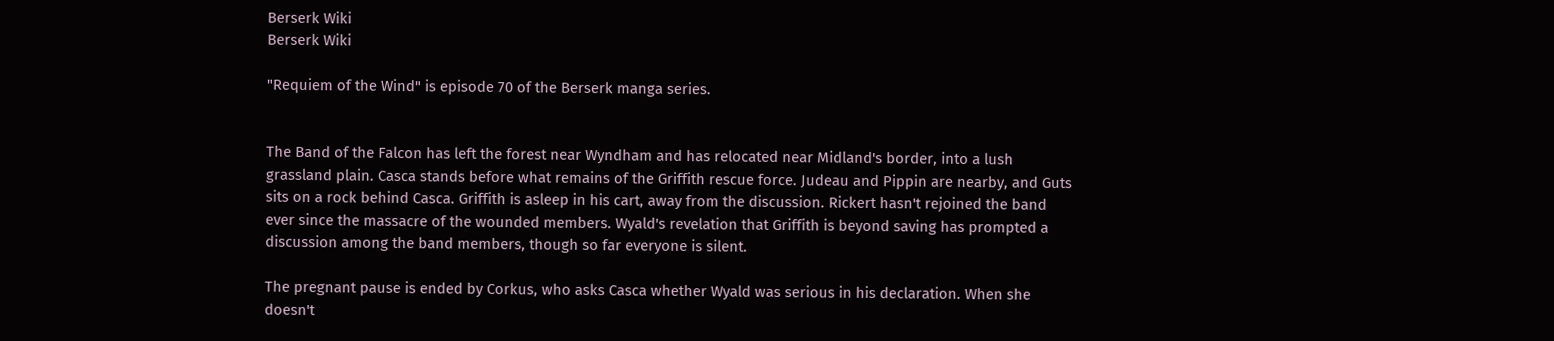Berserk Wiki
Berserk Wiki

"Requiem of the Wind" is episode 70 of the Berserk manga series.


The Band of the Falcon has left the forest near Wyndham and has relocated near Midland's border, into a lush grassland plain. Casca stands before what remains of the Griffith rescue force. Judeau and Pippin are nearby, and Guts sits on a rock behind Casca. Griffith is asleep in his cart, away from the discussion. Rickert hasn't rejoined the band ever since the massacre of the wounded members. Wyald's revelation that Griffith is beyond saving has prompted a discussion among the band members, though so far everyone is silent.

The pregnant pause is ended by Corkus, who asks Casca whether Wyald was serious in his declaration. When she doesn't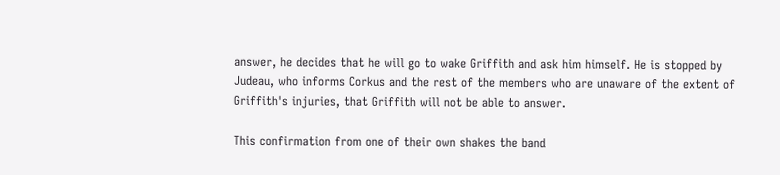answer, he decides that he will go to wake Griffith and ask him himself. He is stopped by Judeau, who informs Corkus and the rest of the members who are unaware of the extent of Griffith's injuries, that Griffith will not be able to answer.

This confirmation from one of their own shakes the band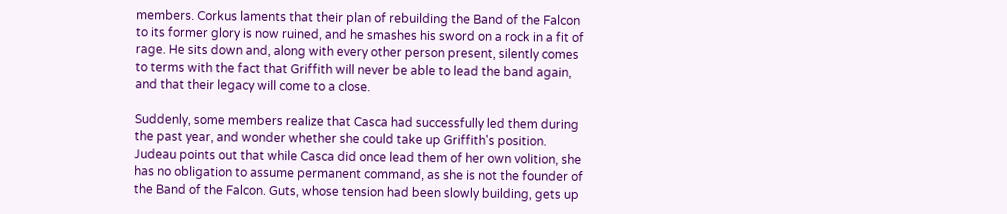members. Corkus laments that their plan of rebuilding the Band of the Falcon to its former glory is now ruined, and he smashes his sword on a rock in a fit of rage. He sits down and, along with every other person present, silently comes to terms with the fact that Griffith will never be able to lead the band again, and that their legacy will come to a close.

Suddenly, some members realize that Casca had successfully led them during the past year, and wonder whether she could take up Griffith's position. Judeau points out that while Casca did once lead them of her own volition, she has no obligation to assume permanent command, as she is not the founder of the Band of the Falcon. Guts, whose tension had been slowly building, gets up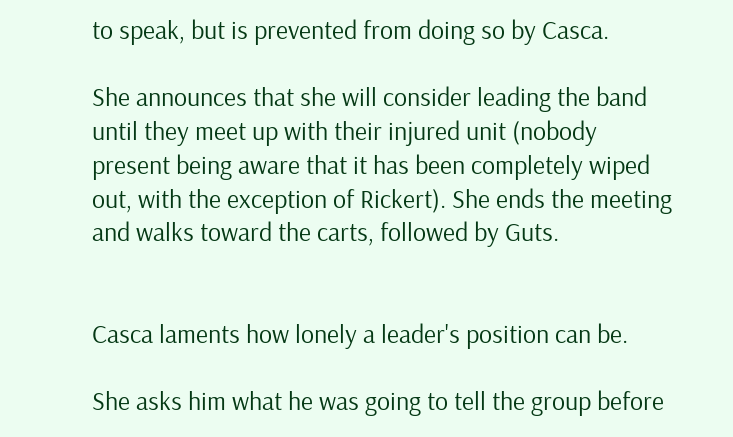to speak, but is prevented from doing so by Casca.

She announces that she will consider leading the band until they meet up with their injured unit (nobody present being aware that it has been completely wiped out, with the exception of Rickert). She ends the meeting and walks toward the carts, followed by Guts.


Casca laments how lonely a leader's position can be.

She asks him what he was going to tell the group before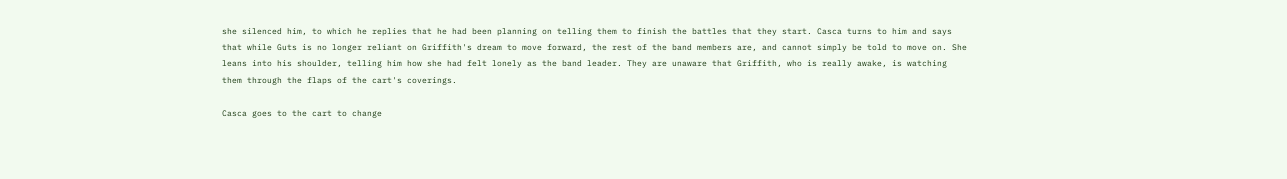she silenced him, to which he replies that he had been planning on telling them to finish the battles that they start. Casca turns to him and says that while Guts is no longer reliant on Griffith's dream to move forward, the rest of the band members are, and cannot simply be told to move on. She leans into his shoulder, telling him how she had felt lonely as the band leader. They are unaware that Griffith, who is really awake, is watching them through the flaps of the cart's coverings.

Casca goes to the cart to change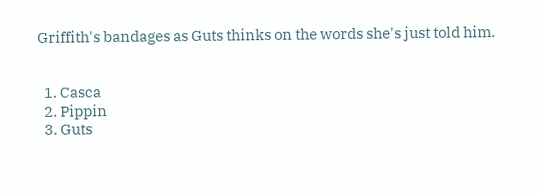Griffith's bandages as Guts thinks on the words she's just told him.


  1. Casca
  2. Pippin
  3. Guts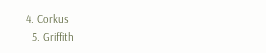4. Corkus
  5. Griffith